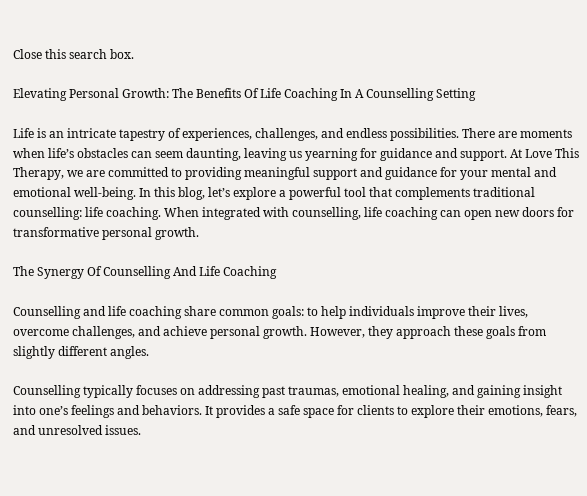Close this search box.

Elevating Personal Growth: The Benefits Of Life Coaching In A Counselling Setting

Life is an intricate tapestry of experiences, challenges, and endless possibilities. There are moments when life’s obstacles can seem daunting, leaving us yearning for guidance and support. At Love This Therapy, we are committed to providing meaningful support and guidance for your mental and emotional well-being. In this blog, let’s explore a powerful tool that complements traditional counselling: life coaching. When integrated with counselling, life coaching can open new doors for transformative personal growth.

The Synergy Of Counselling And Life Coaching

Counselling and life coaching share common goals: to help individuals improve their lives, overcome challenges, and achieve personal growth. However, they approach these goals from slightly different angles.

Counselling typically focuses on addressing past traumas, emotional healing, and gaining insight into one’s feelings and behaviors. It provides a safe space for clients to explore their emotions, fears, and unresolved issues.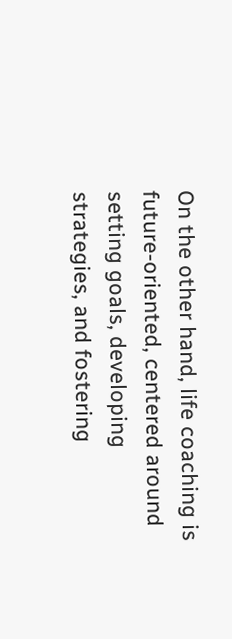On the other hand, life coaching is future-oriented, centered around setting goals, developing strategies, and fostering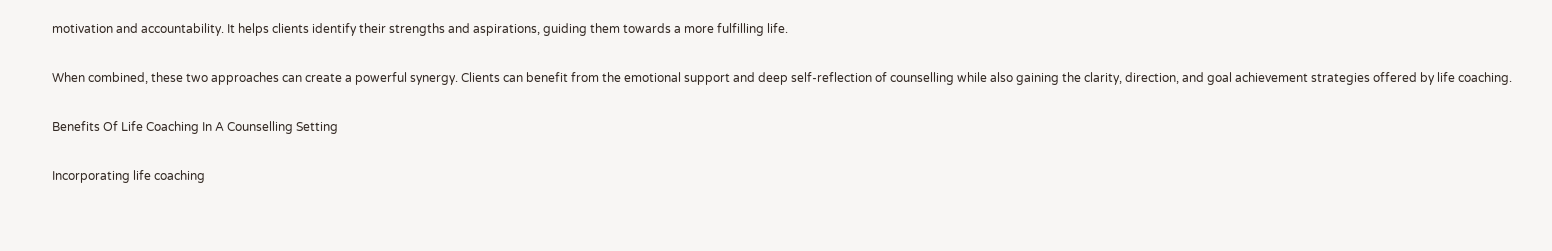motivation and accountability. It helps clients identify their strengths and aspirations, guiding them towards a more fulfilling life.

When combined, these two approaches can create a powerful synergy. Clients can benefit from the emotional support and deep self-reflection of counselling while also gaining the clarity, direction, and goal achievement strategies offered by life coaching.

Benefits Of Life Coaching In A Counselling Setting

Incorporating life coaching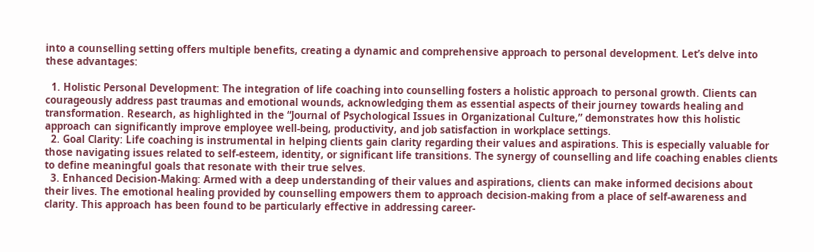into a counselling setting offers multiple benefits, creating a dynamic and comprehensive approach to personal development. Let’s delve into these advantages:

  1. Holistic Personal Development: The integration of life coaching into counselling fosters a holistic approach to personal growth. Clients can courageously address past traumas and emotional wounds, acknowledging them as essential aspects of their journey towards healing and transformation. Research, as highlighted in the “Journal of Psychological Issues in Organizational Culture,” demonstrates how this holistic approach can significantly improve employee well-being, productivity, and job satisfaction in workplace settings.
  2. Goal Clarity: Life coaching is instrumental in helping clients gain clarity regarding their values and aspirations. This is especially valuable for those navigating issues related to self-esteem, identity, or significant life transitions. The synergy of counselling and life coaching enables clients to define meaningful goals that resonate with their true selves.
  3. Enhanced Decision-Making: Armed with a deep understanding of their values and aspirations, clients can make informed decisions about their lives. The emotional healing provided by counselling empowers them to approach decision-making from a place of self-awareness and clarity. This approach has been found to be particularly effective in addressing career-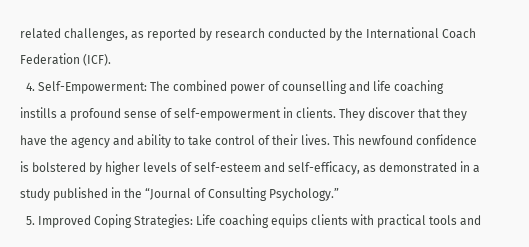related challenges, as reported by research conducted by the International Coach Federation (ICF).
  4. Self-Empowerment: The combined power of counselling and life coaching instills a profound sense of self-empowerment in clients. They discover that they have the agency and ability to take control of their lives. This newfound confidence is bolstered by higher levels of self-esteem and self-efficacy, as demonstrated in a study published in the “Journal of Consulting Psychology.”
  5. Improved Coping Strategies: Life coaching equips clients with practical tools and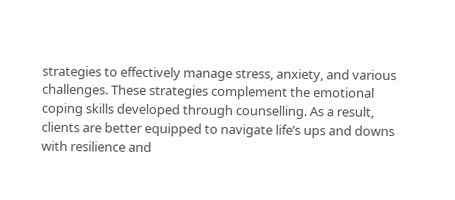strategies to effectively manage stress, anxiety, and various challenges. These strategies complement the emotional coping skills developed through counselling. As a result, clients are better equipped to navigate life’s ups and downs with resilience and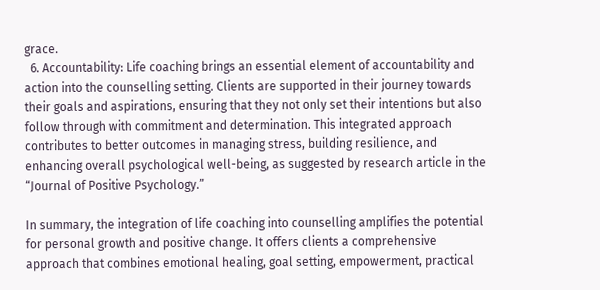grace.
  6. Accountability: Life coaching brings an essential element of accountability and action into the counselling setting. Clients are supported in their journey towards their goals and aspirations, ensuring that they not only set their intentions but also follow through with commitment and determination. This integrated approach contributes to better outcomes in managing stress, building resilience, and enhancing overall psychological well-being, as suggested by research article in the “Journal of Positive Psychology.”

In summary, the integration of life coaching into counselling amplifies the potential for personal growth and positive change. It offers clients a comprehensive approach that combines emotional healing, goal setting, empowerment, practical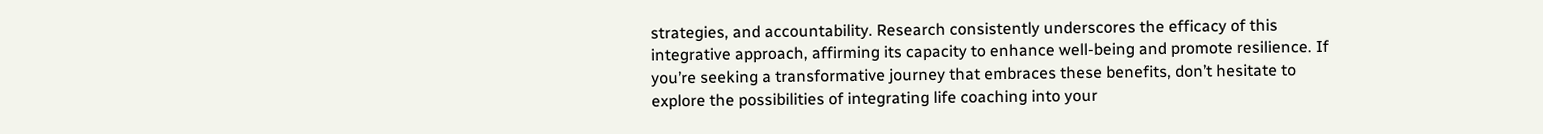strategies, and accountability. Research consistently underscores the efficacy of this integrative approach, affirming its capacity to enhance well-being and promote resilience. If you’re seeking a transformative journey that embraces these benefits, don’t hesitate to explore the possibilities of integrating life coaching into your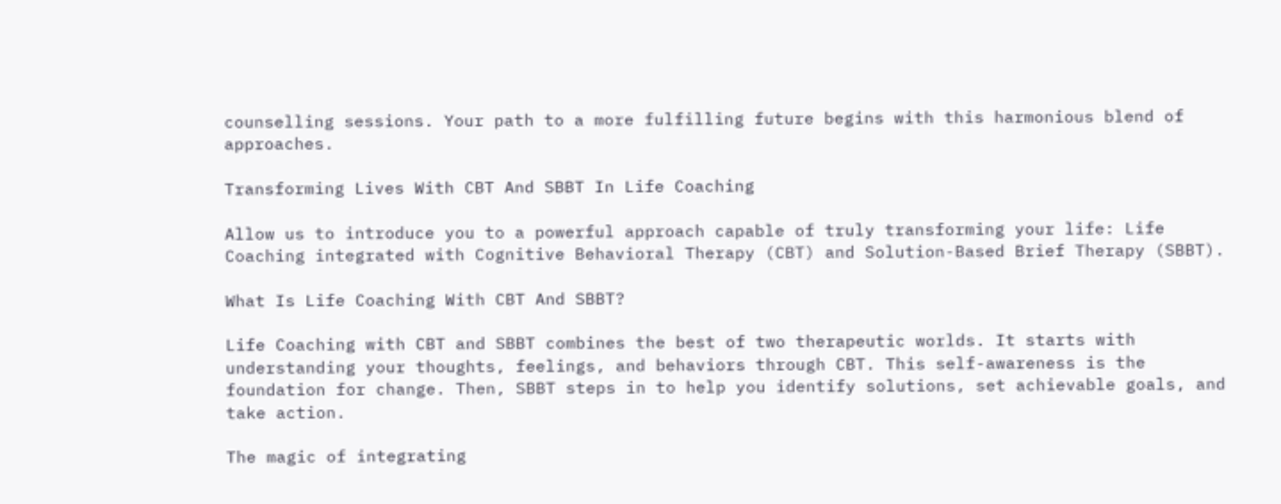counselling sessions. Your path to a more fulfilling future begins with this harmonious blend of approaches.

Transforming Lives With CBT And SBBT In Life Coaching

Allow us to introduce you to a powerful approach capable of truly transforming your life: Life Coaching integrated with Cognitive Behavioral Therapy (CBT) and Solution-Based Brief Therapy (SBBT).

What Is Life Coaching With CBT And SBBT?

Life Coaching with CBT and SBBT combines the best of two therapeutic worlds. It starts with understanding your thoughts, feelings, and behaviors through CBT. This self-awareness is the foundation for change. Then, SBBT steps in to help you identify solutions, set achievable goals, and take action.

The magic of integrating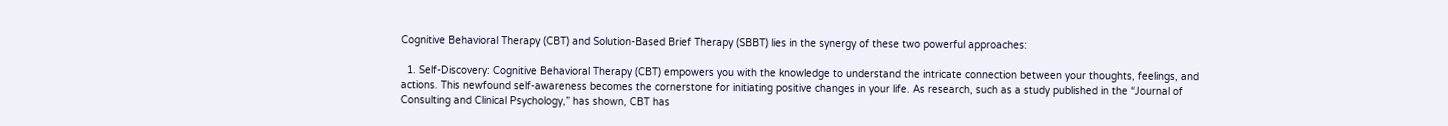Cognitive Behavioral Therapy (CBT) and Solution-Based Brief Therapy (SBBT) lies in the synergy of these two powerful approaches:

  1. Self-Discovery: Cognitive Behavioral Therapy (CBT) empowers you with the knowledge to understand the intricate connection between your thoughts, feelings, and actions. This newfound self-awareness becomes the cornerstone for initiating positive changes in your life. As research, such as a study published in the “Journal of Consulting and Clinical Psychology,” has shown, CBT has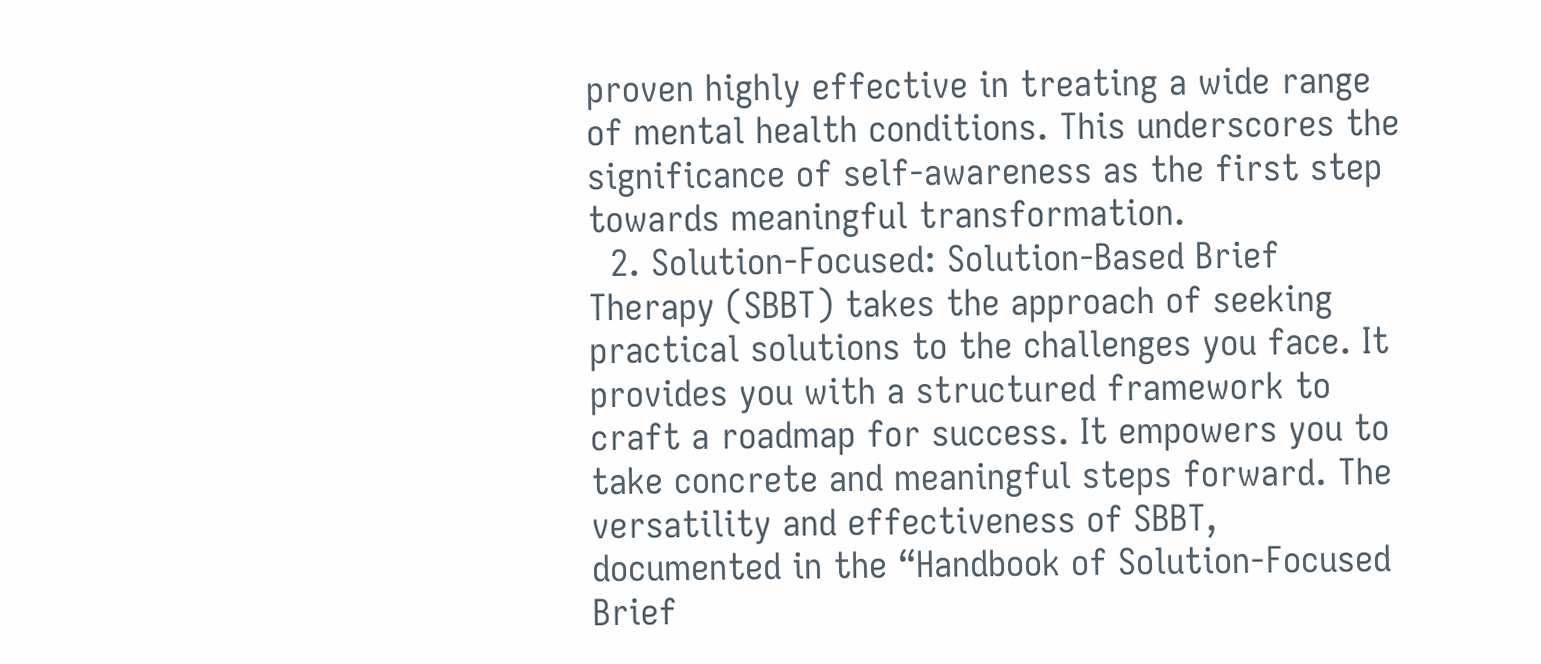proven highly effective in treating a wide range of mental health conditions. This underscores the significance of self-awareness as the first step towards meaningful transformation.
  2. Solution-Focused: Solution-Based Brief Therapy (SBBT) takes the approach of seeking practical solutions to the challenges you face. It provides you with a structured framework to craft a roadmap for success. It empowers you to take concrete and meaningful steps forward. The versatility and effectiveness of SBBT, documented in the “Handbook of Solution-Focused Brief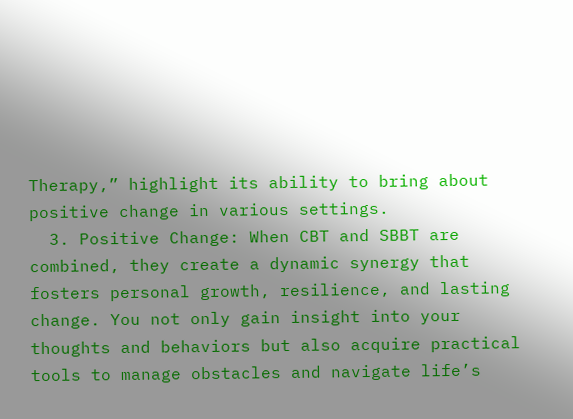Therapy,” highlight its ability to bring about positive change in various settings.
  3. Positive Change: When CBT and SBBT are combined, they create a dynamic synergy that fosters personal growth, resilience, and lasting change. You not only gain insight into your thoughts and behaviors but also acquire practical tools to manage obstacles and navigate life’s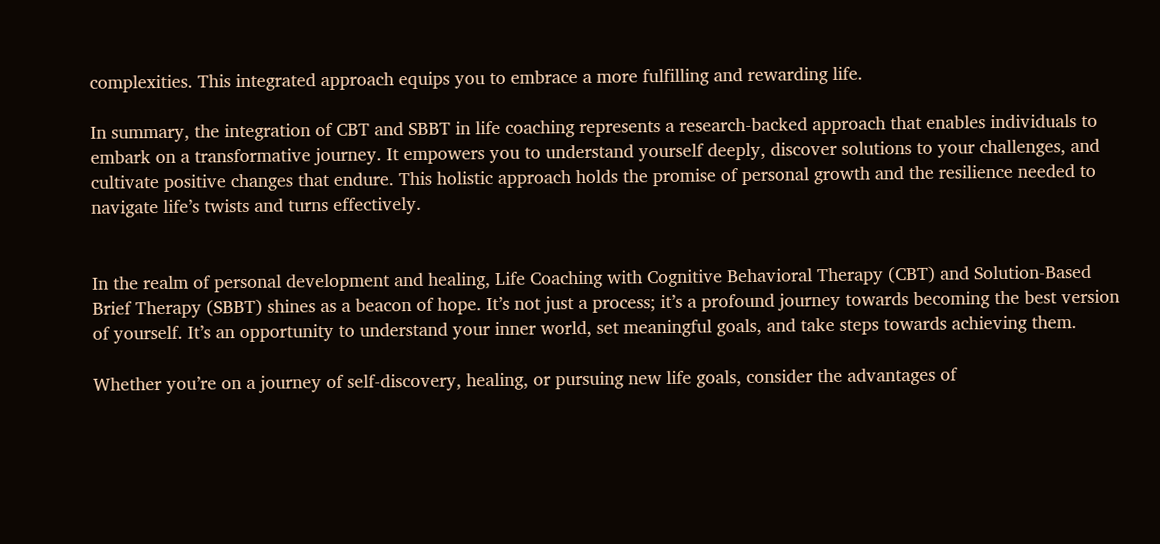complexities. This integrated approach equips you to embrace a more fulfilling and rewarding life.

In summary, the integration of CBT and SBBT in life coaching represents a research-backed approach that enables individuals to embark on a transformative journey. It empowers you to understand yourself deeply, discover solutions to your challenges, and cultivate positive changes that endure. This holistic approach holds the promise of personal growth and the resilience needed to navigate life’s twists and turns effectively.


In the realm of personal development and healing, Life Coaching with Cognitive Behavioral Therapy (CBT) and Solution-Based Brief Therapy (SBBT) shines as a beacon of hope. It’s not just a process; it’s a profound journey towards becoming the best version of yourself. It’s an opportunity to understand your inner world, set meaningful goals, and take steps towards achieving them.

Whether you’re on a journey of self-discovery, healing, or pursuing new life goals, consider the advantages of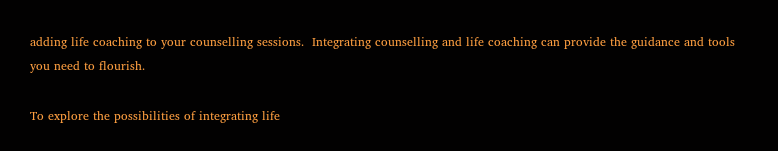adding life coaching to your counselling sessions.  Integrating counselling and life coaching can provide the guidance and tools you need to flourish.

To explore the possibilities of integrating life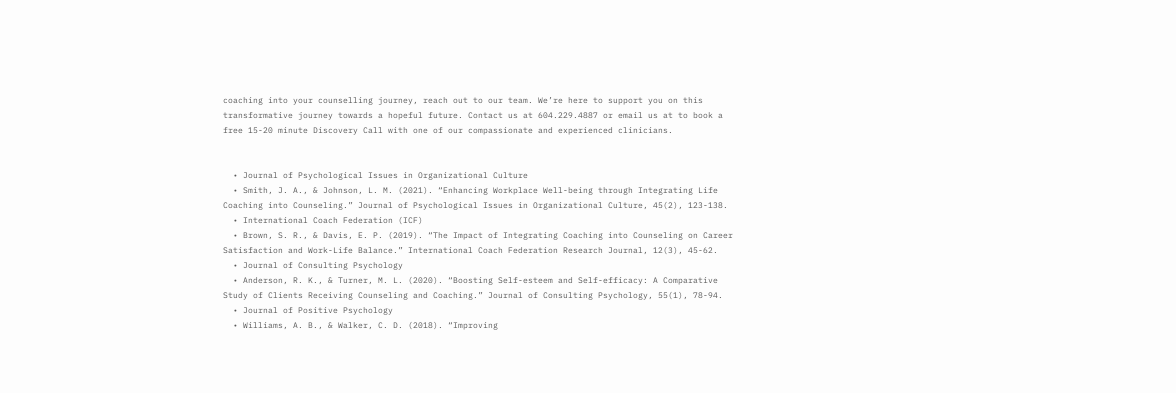coaching into your counselling journey, reach out to our team. We’re here to support you on this transformative journey towards a hopeful future. Contact us at 604.229.4887 or email us at to book a free 15-20 minute Discovery Call with one of our compassionate and experienced clinicians.


  • Journal of Psychological Issues in Organizational Culture
  • Smith, J. A., & Johnson, L. M. (2021). “Enhancing Workplace Well-being through Integrating Life Coaching into Counseling.” Journal of Psychological Issues in Organizational Culture, 45(2), 123-138.
  • International Coach Federation (ICF)
  • Brown, S. R., & Davis, E. P. (2019). “The Impact of Integrating Coaching into Counseling on Career Satisfaction and Work-Life Balance.” International Coach Federation Research Journal, 12(3), 45-62.
  • Journal of Consulting Psychology
  • Anderson, R. K., & Turner, M. L. (2020). “Boosting Self-esteem and Self-efficacy: A Comparative Study of Clients Receiving Counseling and Coaching.” Journal of Consulting Psychology, 55(1), 78-94.
  • Journal of Positive Psychology
  • Williams, A. B., & Walker, C. D. (2018). “Improving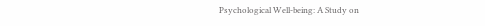Psychological Well-being: A Study on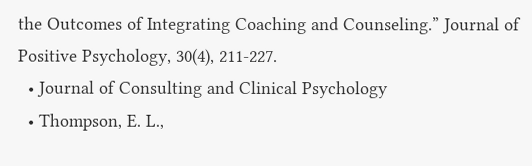the Outcomes of Integrating Coaching and Counseling.” Journal of Positive Psychology, 30(4), 211-227.
  • Journal of Consulting and Clinical Psychology
  • Thompson, E. L.,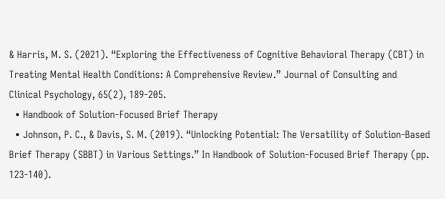& Harris, M. S. (2021). “Exploring the Effectiveness of Cognitive Behavioral Therapy (CBT) in Treating Mental Health Conditions: A Comprehensive Review.” Journal of Consulting and Clinical Psychology, 65(2), 189-205.
  • Handbook of Solution-Focused Brief Therapy
  • Johnson, P. C., & Davis, S. M. (2019). “Unlocking Potential: The Versatility of Solution-Based Brief Therapy (SBBT) in Various Settings.” In Handbook of Solution-Focused Brief Therapy (pp. 123-140).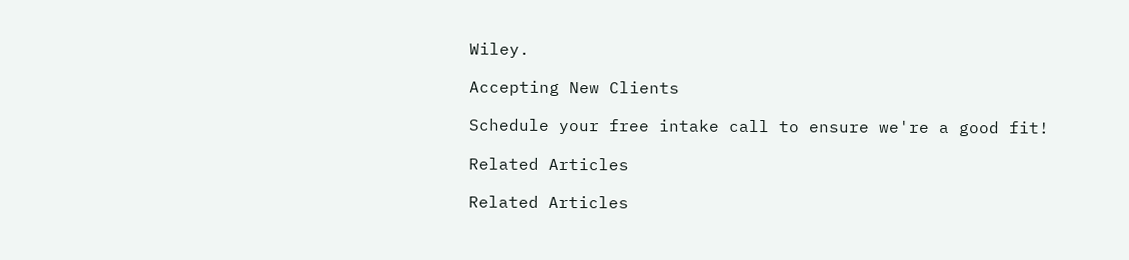Wiley.

Accepting New Clients

Schedule your free intake call to ensure we're a good fit!

Related Articles

Related Articles